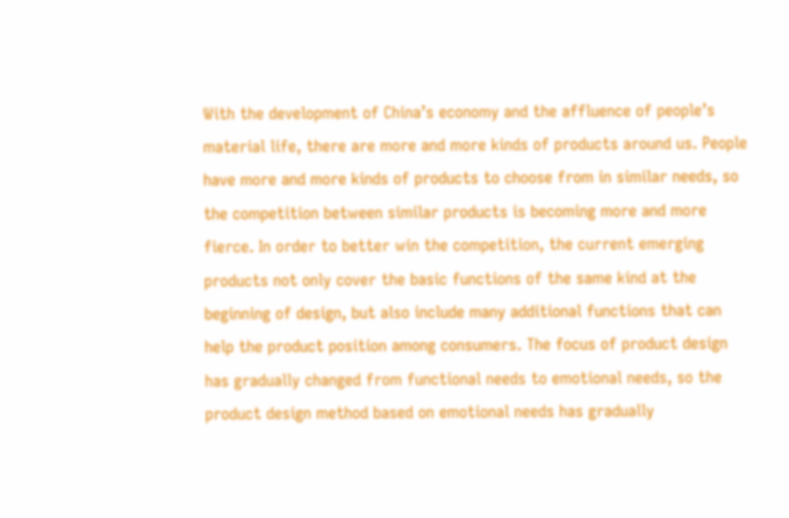With the development of China’s economy and the affluence of people’s material life, there are more and more kinds of products around us. People have more and more kinds of products to choose from in similar needs, so the competition between similar products is becoming more and more fierce. In order to better win the competition, the current emerging products not only cover the basic functions of the same kind at the beginning of design, but also include many additional functions that can help the product position among consumers. The focus of product design has gradually changed from functional needs to emotional needs, so the product design method based on emotional needs has gradually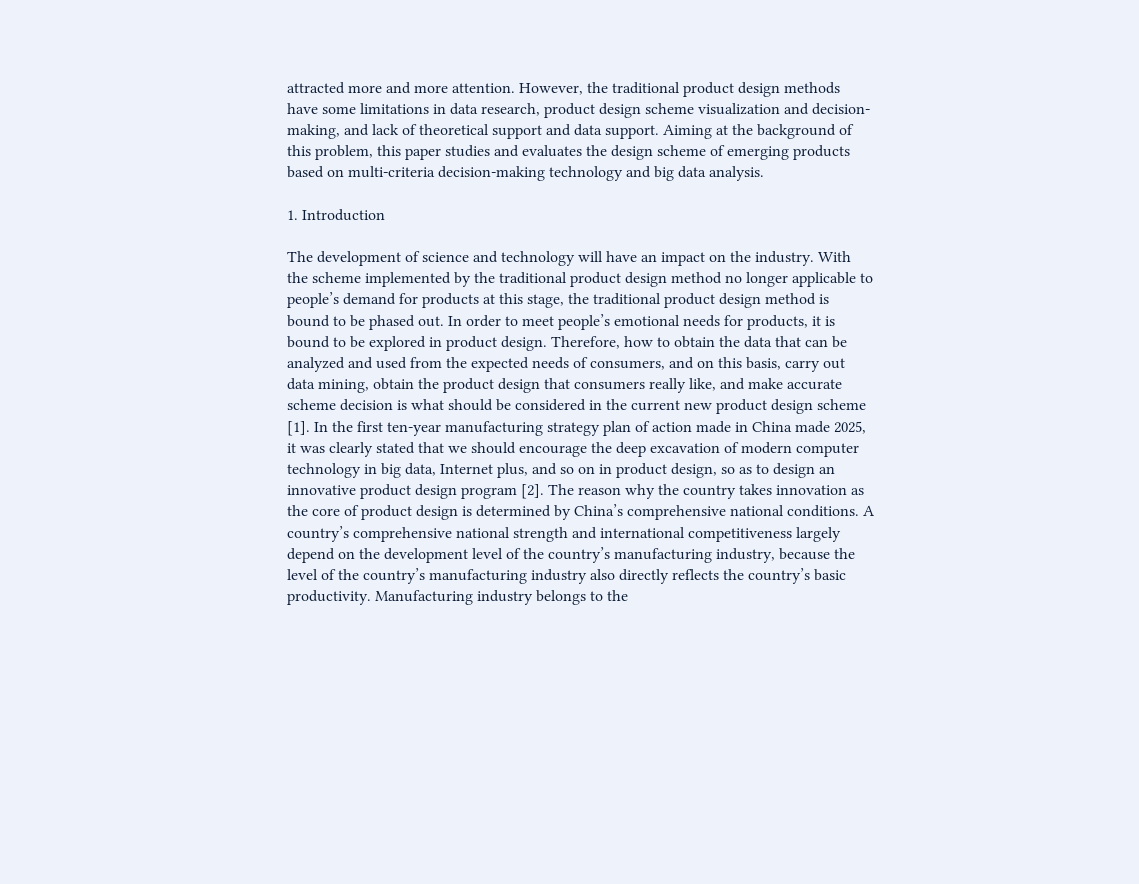attracted more and more attention. However, the traditional product design methods have some limitations in data research, product design scheme visualization and decision-making, and lack of theoretical support and data support. Aiming at the background of this problem, this paper studies and evaluates the design scheme of emerging products based on multi-criteria decision-making technology and big data analysis.

1. Introduction

The development of science and technology will have an impact on the industry. With the scheme implemented by the traditional product design method no longer applicable to people’s demand for products at this stage, the traditional product design method is bound to be phased out. In order to meet people’s emotional needs for products, it is bound to be explored in product design. Therefore, how to obtain the data that can be analyzed and used from the expected needs of consumers, and on this basis, carry out data mining, obtain the product design that consumers really like, and make accurate scheme decision is what should be considered in the current new product design scheme [1]. In the first ten-year manufacturing strategy plan of action made in China made 2025, it was clearly stated that we should encourage the deep excavation of modern computer technology in big data, Internet plus, and so on in product design, so as to design an innovative product design program [2]. The reason why the country takes innovation as the core of product design is determined by China’s comprehensive national conditions. A country’s comprehensive national strength and international competitiveness largely depend on the development level of the country’s manufacturing industry, because the level of the country’s manufacturing industry also directly reflects the country’s basic productivity. Manufacturing industry belongs to the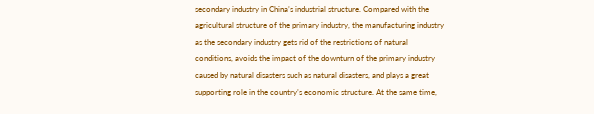secondary industry in China’s industrial structure. Compared with the agricultural structure of the primary industry, the manufacturing industry as the secondary industry gets rid of the restrictions of natural conditions, avoids the impact of the downturn of the primary industry caused by natural disasters such as natural disasters, and plays a great supporting role in the country’s economic structure. At the same time,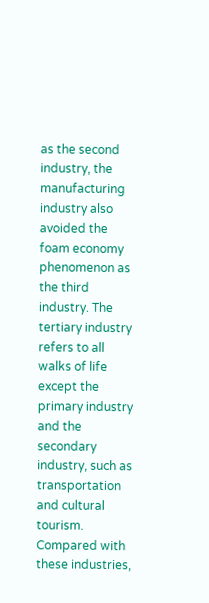as the second industry, the manufacturing industry also avoided the foam economy phenomenon as the third industry. The tertiary industry refers to all walks of life except the primary industry and the secondary industry, such as transportation and cultural tourism. Compared with these industries,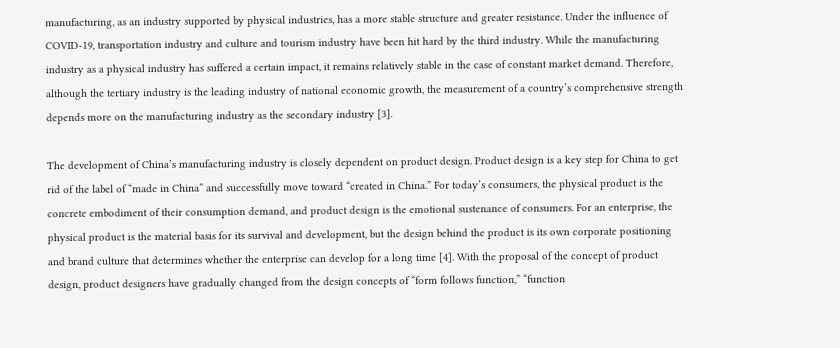manufacturing, as an industry supported by physical industries, has a more stable structure and greater resistance. Under the influence of COVID-19, transportation industry and culture and tourism industry have been hit hard by the third industry. While the manufacturing industry as a physical industry has suffered a certain impact, it remains relatively stable in the case of constant market demand. Therefore, although the tertiary industry is the leading industry of national economic growth, the measurement of a country’s comprehensive strength depends more on the manufacturing industry as the secondary industry [3].

The development of China’s manufacturing industry is closely dependent on product design. Product design is a key step for China to get rid of the label of “made in China” and successfully move toward “created in China.” For today’s consumers, the physical product is the concrete embodiment of their consumption demand, and product design is the emotional sustenance of consumers. For an enterprise, the physical product is the material basis for its survival and development, but the design behind the product is its own corporate positioning and brand culture that determines whether the enterprise can develop for a long time [4]. With the proposal of the concept of product design, product designers have gradually changed from the design concepts of “form follows function,” “function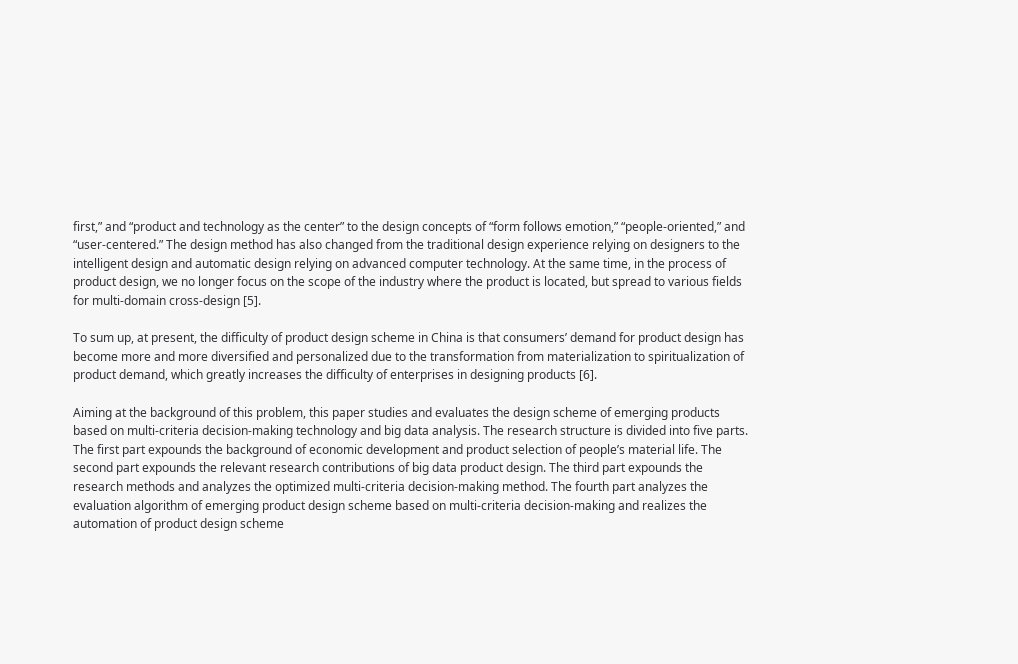first,” and “product and technology as the center” to the design concepts of “form follows emotion,” “people-oriented,” and “user-centered.” The design method has also changed from the traditional design experience relying on designers to the intelligent design and automatic design relying on advanced computer technology. At the same time, in the process of product design, we no longer focus on the scope of the industry where the product is located, but spread to various fields for multi-domain cross-design [5].

To sum up, at present, the difficulty of product design scheme in China is that consumers’ demand for product design has become more and more diversified and personalized due to the transformation from materialization to spiritualization of product demand, which greatly increases the difficulty of enterprises in designing products [6].

Aiming at the background of this problem, this paper studies and evaluates the design scheme of emerging products based on multi-criteria decision-making technology and big data analysis. The research structure is divided into five parts. The first part expounds the background of economic development and product selection of people’s material life. The second part expounds the relevant research contributions of big data product design. The third part expounds the research methods and analyzes the optimized multi-criteria decision-making method. The fourth part analyzes the evaluation algorithm of emerging product design scheme based on multi-criteria decision-making and realizes the automation of product design scheme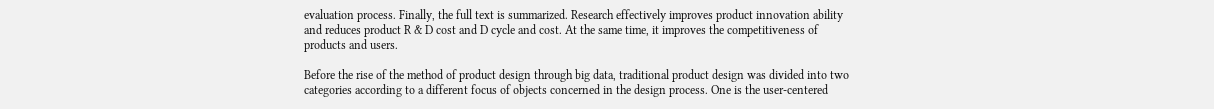evaluation process. Finally, the full text is summarized. Research effectively improves product innovation ability and reduces product R & D cost and D cycle and cost. At the same time, it improves the competitiveness of products and users.

Before the rise of the method of product design through big data, traditional product design was divided into two categories according to a different focus of objects concerned in the design process. One is the user-centered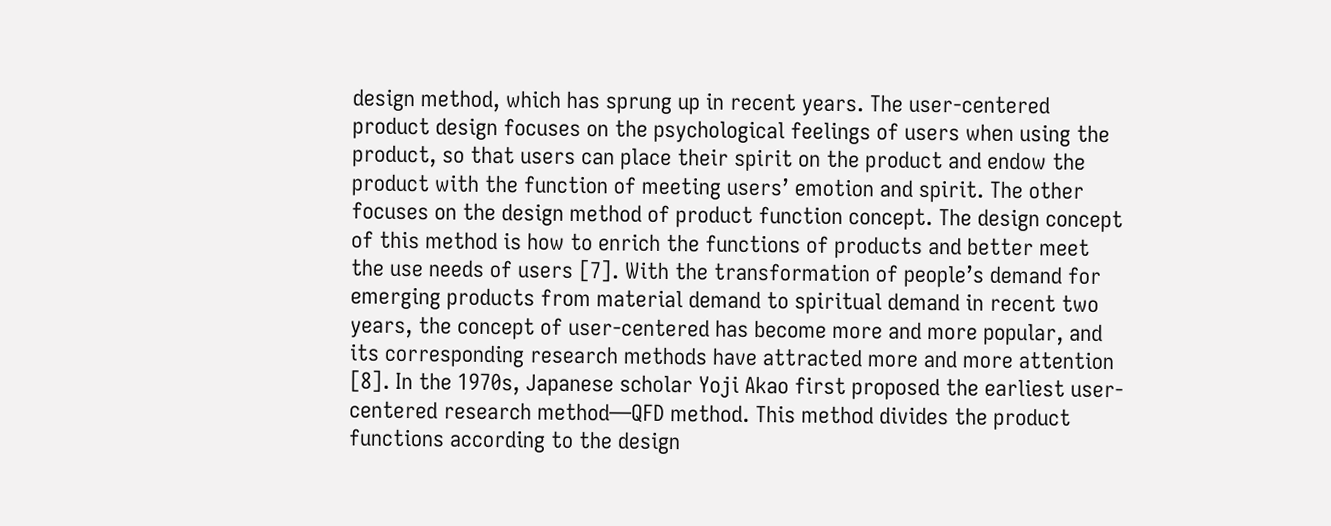design method, which has sprung up in recent years. The user-centered product design focuses on the psychological feelings of users when using the product, so that users can place their spirit on the product and endow the product with the function of meeting users’ emotion and spirit. The other focuses on the design method of product function concept. The design concept of this method is how to enrich the functions of products and better meet the use needs of users [7]. With the transformation of people’s demand for emerging products from material demand to spiritual demand in recent two years, the concept of user-centered has become more and more popular, and its corresponding research methods have attracted more and more attention [8]. In the 1970s, Japanese scholar Yoji Akao first proposed the earliest user-centered research method—QFD method. This method divides the product functions according to the design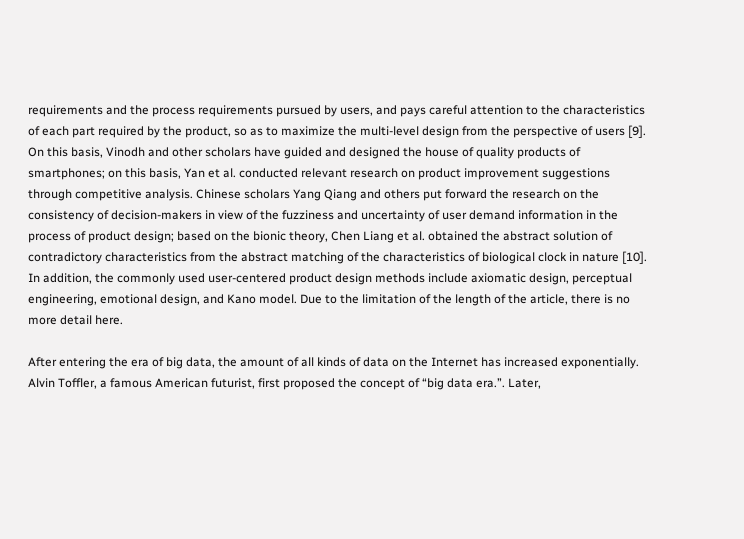requirements and the process requirements pursued by users, and pays careful attention to the characteristics of each part required by the product, so as to maximize the multi-level design from the perspective of users [9]. On this basis, Vinodh and other scholars have guided and designed the house of quality products of smartphones; on this basis, Yan et al. conducted relevant research on product improvement suggestions through competitive analysis. Chinese scholars Yang Qiang and others put forward the research on the consistency of decision-makers in view of the fuzziness and uncertainty of user demand information in the process of product design; based on the bionic theory, Chen Liang et al. obtained the abstract solution of contradictory characteristics from the abstract matching of the characteristics of biological clock in nature [10]. In addition, the commonly used user-centered product design methods include axiomatic design, perceptual engineering, emotional design, and Kano model. Due to the limitation of the length of the article, there is no more detail here.

After entering the era of big data, the amount of all kinds of data on the Internet has increased exponentially. Alvin Toffler, a famous American futurist, first proposed the concept of “big data era.”. Later,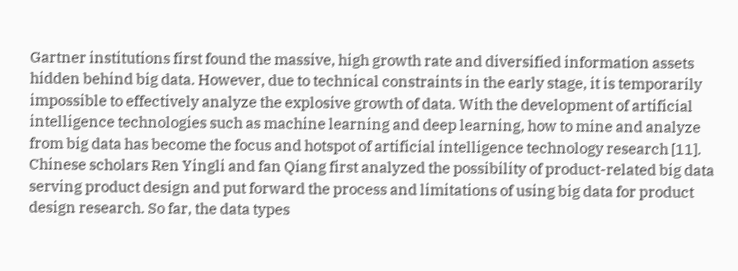Gartner institutions first found the massive, high growth rate and diversified information assets hidden behind big data. However, due to technical constraints in the early stage, it is temporarily impossible to effectively analyze the explosive growth of data. With the development of artificial intelligence technologies such as machine learning and deep learning, how to mine and analyze from big data has become the focus and hotspot of artificial intelligence technology research [11]. Chinese scholars Ren Yingli and fan Qiang first analyzed the possibility of product-related big data serving product design and put forward the process and limitations of using big data for product design research. So far, the data types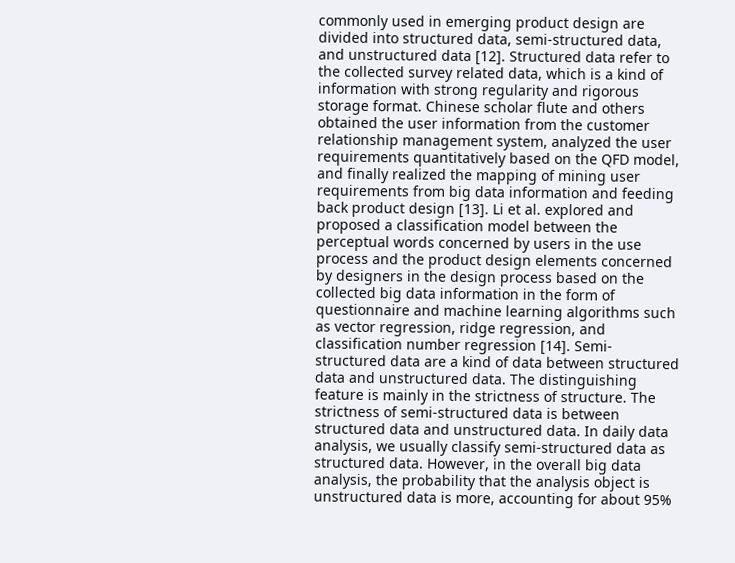commonly used in emerging product design are divided into structured data, semi-structured data, and unstructured data [12]. Structured data refer to the collected survey related data, which is a kind of information with strong regularity and rigorous storage format. Chinese scholar flute and others obtained the user information from the customer relationship management system, analyzed the user requirements quantitatively based on the QFD model, and finally realized the mapping of mining user requirements from big data information and feeding back product design [13]. Li et al. explored and proposed a classification model between the perceptual words concerned by users in the use process and the product design elements concerned by designers in the design process based on the collected big data information in the form of questionnaire and machine learning algorithms such as vector regression, ridge regression, and classification number regression [14]. Semi-structured data are a kind of data between structured data and unstructured data. The distinguishing feature is mainly in the strictness of structure. The strictness of semi-structured data is between structured data and unstructured data. In daily data analysis, we usually classify semi-structured data as structured data. However, in the overall big data analysis, the probability that the analysis object is unstructured data is more, accounting for about 95%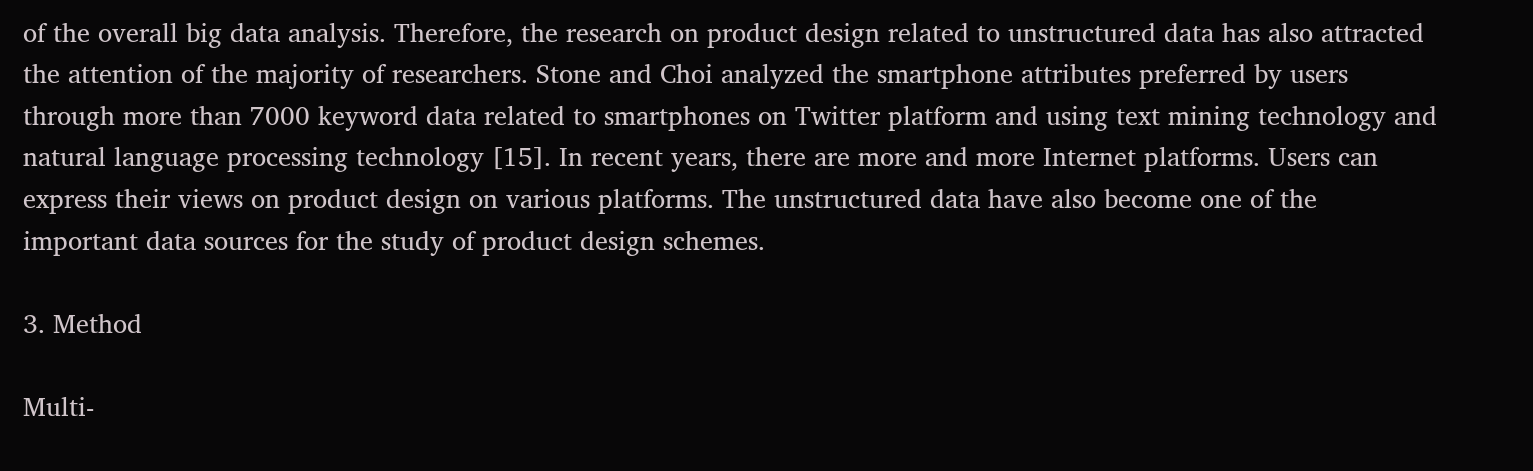of the overall big data analysis. Therefore, the research on product design related to unstructured data has also attracted the attention of the majority of researchers. Stone and Choi analyzed the smartphone attributes preferred by users through more than 7000 keyword data related to smartphones on Twitter platform and using text mining technology and natural language processing technology [15]. In recent years, there are more and more Internet platforms. Users can express their views on product design on various platforms. The unstructured data have also become one of the important data sources for the study of product design schemes.

3. Method

Multi-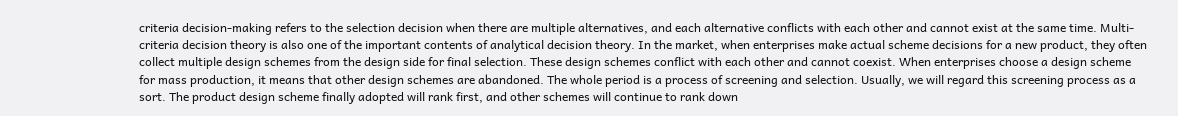criteria decision-making refers to the selection decision when there are multiple alternatives, and each alternative conflicts with each other and cannot exist at the same time. Multi-criteria decision theory is also one of the important contents of analytical decision theory. In the market, when enterprises make actual scheme decisions for a new product, they often collect multiple design schemes from the design side for final selection. These design schemes conflict with each other and cannot coexist. When enterprises choose a design scheme for mass production, it means that other design schemes are abandoned. The whole period is a process of screening and selection. Usually, we will regard this screening process as a sort. The product design scheme finally adopted will rank first, and other schemes will continue to rank down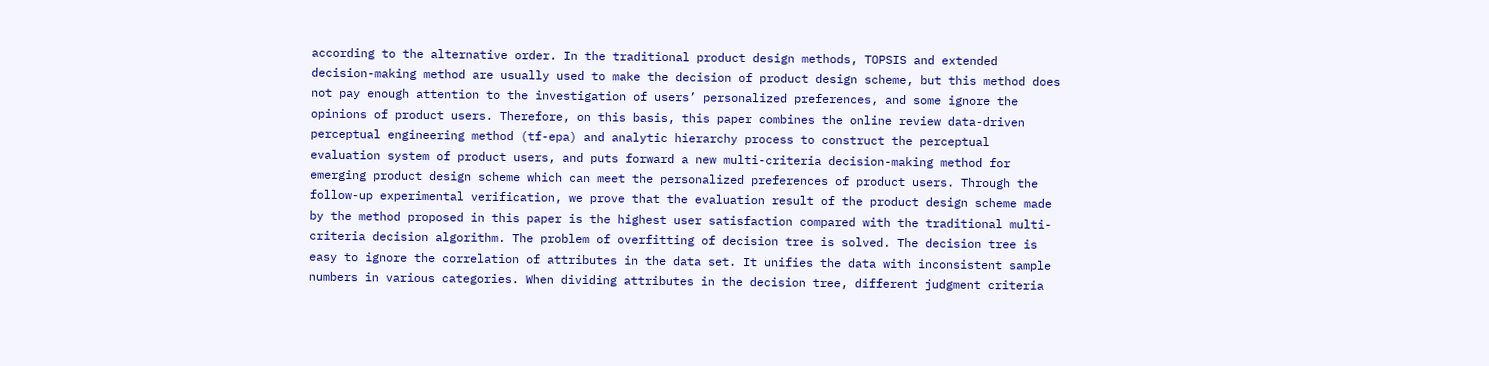according to the alternative order. In the traditional product design methods, TOPSIS and extended decision-making method are usually used to make the decision of product design scheme, but this method does not pay enough attention to the investigation of users’ personalized preferences, and some ignore the opinions of product users. Therefore, on this basis, this paper combines the online review data-driven perceptual engineering method (tf-epa) and analytic hierarchy process to construct the perceptual evaluation system of product users, and puts forward a new multi-criteria decision-making method for emerging product design scheme which can meet the personalized preferences of product users. Through the follow-up experimental verification, we prove that the evaluation result of the product design scheme made by the method proposed in this paper is the highest user satisfaction compared with the traditional multi-criteria decision algorithm. The problem of overfitting of decision tree is solved. The decision tree is easy to ignore the correlation of attributes in the data set. It unifies the data with inconsistent sample numbers in various categories. When dividing attributes in the decision tree, different judgment criteria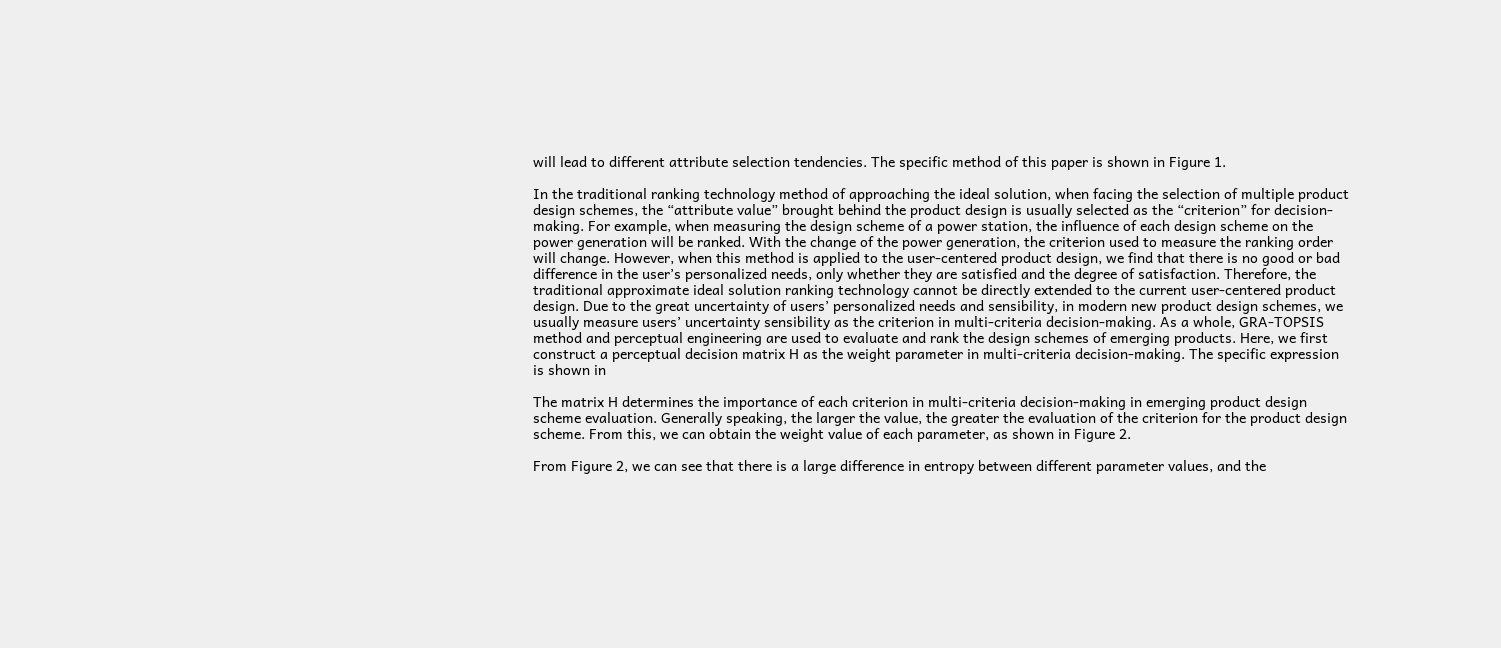will lead to different attribute selection tendencies. The specific method of this paper is shown in Figure 1.

In the traditional ranking technology method of approaching the ideal solution, when facing the selection of multiple product design schemes, the “attribute value” brought behind the product design is usually selected as the “criterion” for decision-making. For example, when measuring the design scheme of a power station, the influence of each design scheme on the power generation will be ranked. With the change of the power generation, the criterion used to measure the ranking order will change. However, when this method is applied to the user-centered product design, we find that there is no good or bad difference in the user’s personalized needs, only whether they are satisfied and the degree of satisfaction. Therefore, the traditional approximate ideal solution ranking technology cannot be directly extended to the current user-centered product design. Due to the great uncertainty of users’ personalized needs and sensibility, in modern new product design schemes, we usually measure users’ uncertainty sensibility as the criterion in multi-criteria decision-making. As a whole, GRA-TOPSIS method and perceptual engineering are used to evaluate and rank the design schemes of emerging products. Here, we first construct a perceptual decision matrix H as the weight parameter in multi-criteria decision-making. The specific expression is shown in

The matrix H determines the importance of each criterion in multi-criteria decision-making in emerging product design scheme evaluation. Generally speaking, the larger the value, the greater the evaluation of the criterion for the product design scheme. From this, we can obtain the weight value of each parameter, as shown in Figure 2.

From Figure 2, we can see that there is a large difference in entropy between different parameter values, and the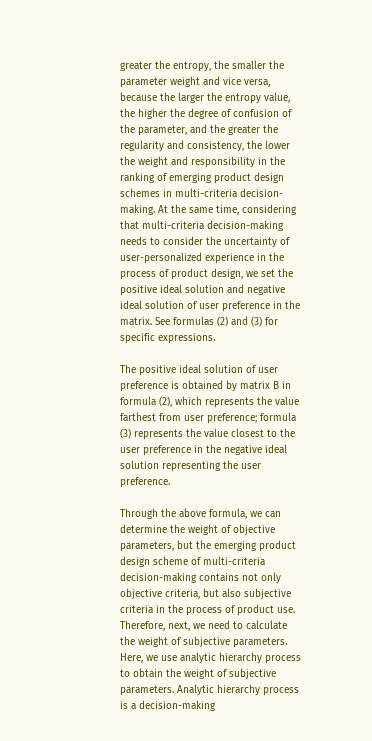greater the entropy, the smaller the parameter weight and vice versa, because the larger the entropy value, the higher the degree of confusion of the parameter, and the greater the regularity and consistency, the lower the weight and responsibility in the ranking of emerging product design schemes in multi-criteria decision-making. At the same time, considering that multi-criteria decision-making needs to consider the uncertainty of user-personalized experience in the process of product design, we set the positive ideal solution and negative ideal solution of user preference in the matrix. See formulas (2) and (3) for specific expressions.

The positive ideal solution of user preference is obtained by matrix B in formula (2), which represents the value farthest from user preference; formula (3) represents the value closest to the user preference in the negative ideal solution representing the user preference.

Through the above formula, we can determine the weight of objective parameters, but the emerging product design scheme of multi-criteria decision-making contains not only objective criteria, but also subjective criteria in the process of product use. Therefore, next, we need to calculate the weight of subjective parameters. Here, we use analytic hierarchy process to obtain the weight of subjective parameters. Analytic hierarchy process is a decision-making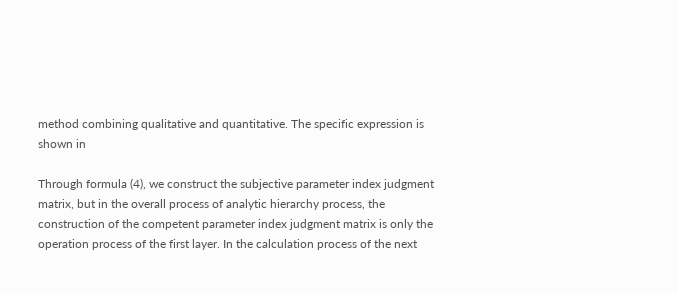method combining qualitative and quantitative. The specific expression is shown in

Through formula (4), we construct the subjective parameter index judgment matrix, but in the overall process of analytic hierarchy process, the construction of the competent parameter index judgment matrix is only the operation process of the first layer. In the calculation process of the next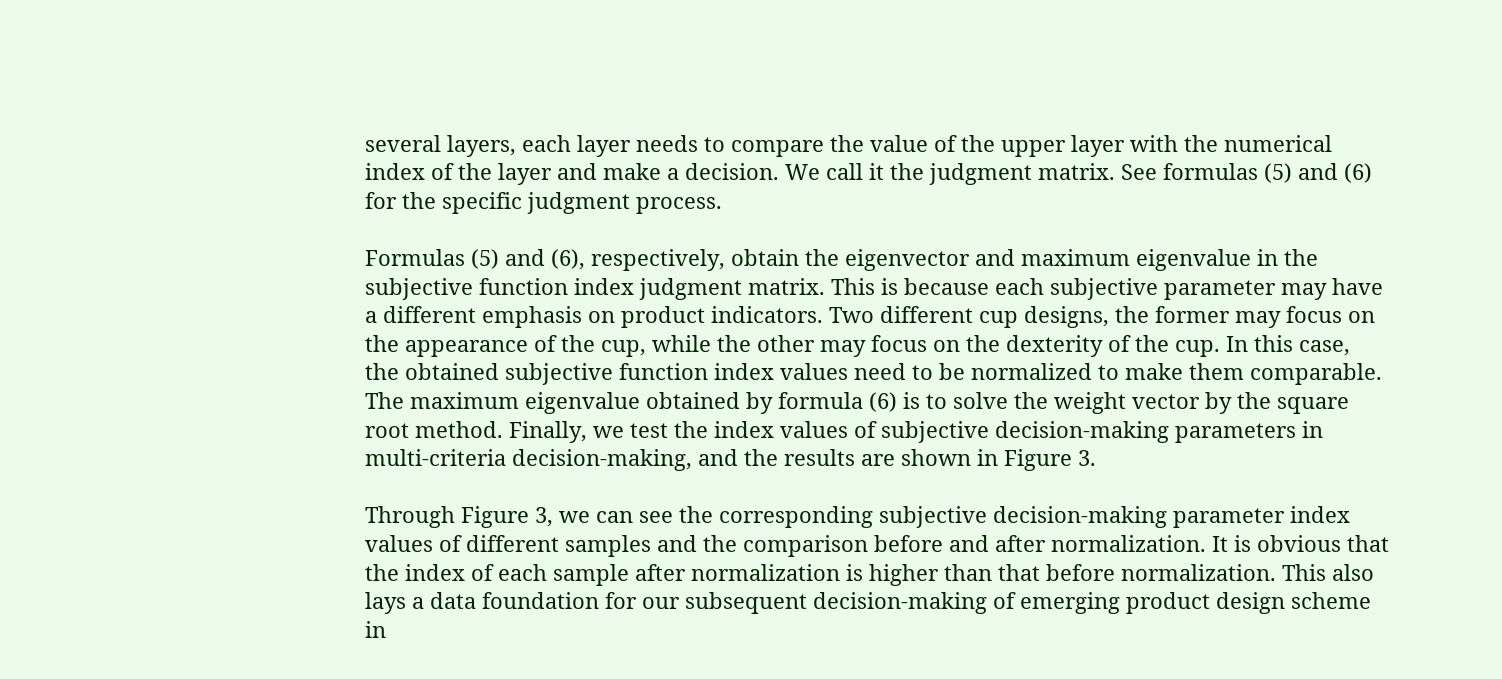several layers, each layer needs to compare the value of the upper layer with the numerical index of the layer and make a decision. We call it the judgment matrix. See formulas (5) and (6) for the specific judgment process.

Formulas (5) and (6), respectively, obtain the eigenvector and maximum eigenvalue in the subjective function index judgment matrix. This is because each subjective parameter may have a different emphasis on product indicators. Two different cup designs, the former may focus on the appearance of the cup, while the other may focus on the dexterity of the cup. In this case, the obtained subjective function index values need to be normalized to make them comparable. The maximum eigenvalue obtained by formula (6) is to solve the weight vector by the square root method. Finally, we test the index values of subjective decision-making parameters in multi-criteria decision-making, and the results are shown in Figure 3.

Through Figure 3, we can see the corresponding subjective decision-making parameter index values of different samples and the comparison before and after normalization. It is obvious that the index of each sample after normalization is higher than that before normalization. This also lays a data foundation for our subsequent decision-making of emerging product design scheme in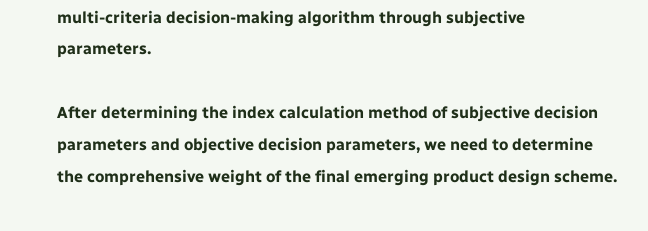multi-criteria decision-making algorithm through subjective parameters.

After determining the index calculation method of subjective decision parameters and objective decision parameters, we need to determine the comprehensive weight of the final emerging product design scheme.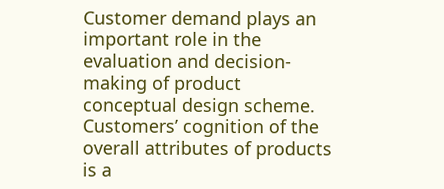Customer demand plays an important role in the evaluation and decision-making of product conceptual design scheme. Customers’ cognition of the overall attributes of products is a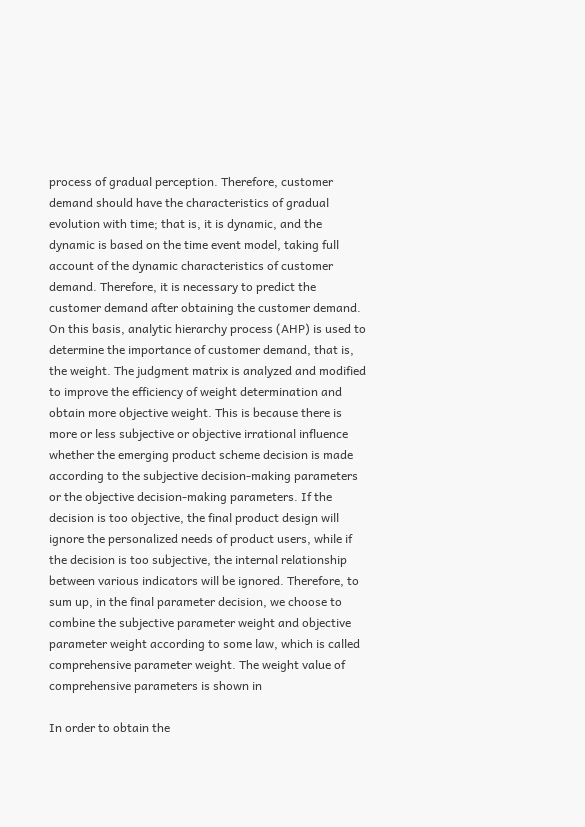process of gradual perception. Therefore, customer demand should have the characteristics of gradual evolution with time; that is, it is dynamic, and the dynamic is based on the time event model, taking full account of the dynamic characteristics of customer demand. Therefore, it is necessary to predict the customer demand after obtaining the customer demand. On this basis, analytic hierarchy process (AHP) is used to determine the importance of customer demand, that is, the weight. The judgment matrix is analyzed and modified to improve the efficiency of weight determination and obtain more objective weight. This is because there is more or less subjective or objective irrational influence whether the emerging product scheme decision is made according to the subjective decision-making parameters or the objective decision-making parameters. If the decision is too objective, the final product design will ignore the personalized needs of product users, while if the decision is too subjective, the internal relationship between various indicators will be ignored. Therefore, to sum up, in the final parameter decision, we choose to combine the subjective parameter weight and objective parameter weight according to some law, which is called comprehensive parameter weight. The weight value of comprehensive parameters is shown in

In order to obtain the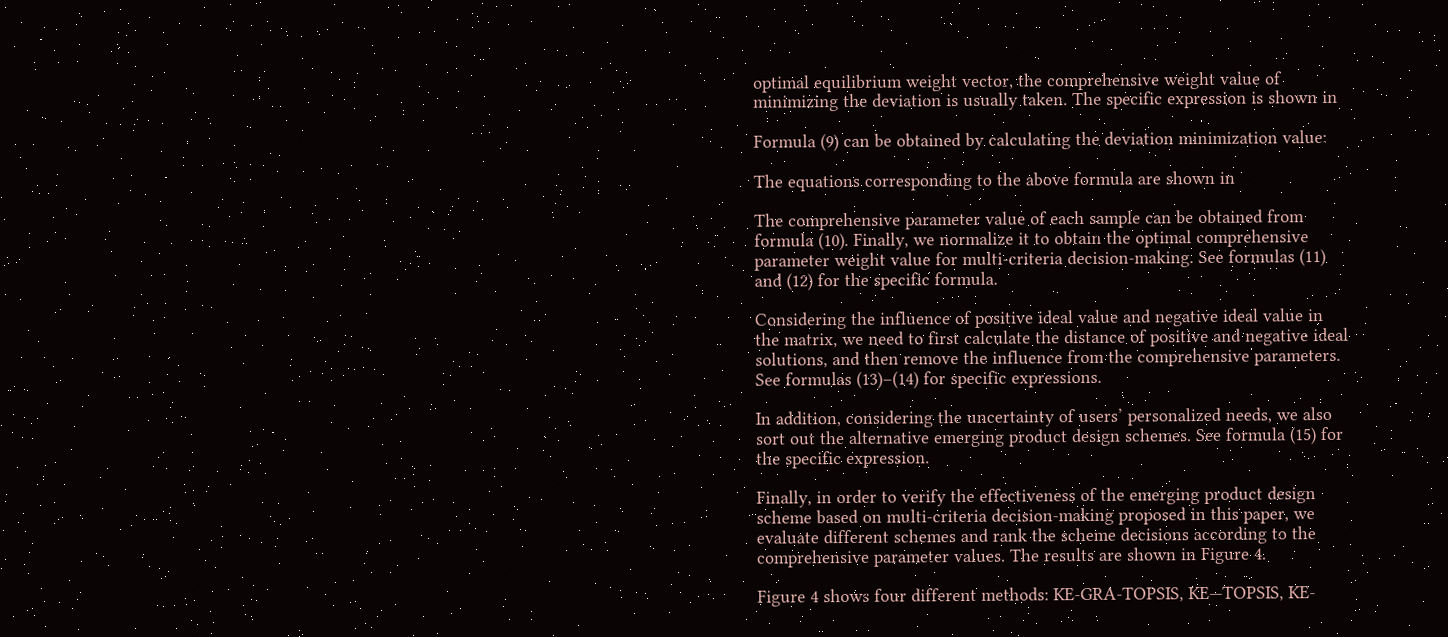optimal equilibrium weight vector, the comprehensive weight value of minimizing the deviation is usually taken. The specific expression is shown in

Formula (9) can be obtained by calculating the deviation minimization value:

The equations corresponding to the above formula are shown in

The comprehensive parameter value of each sample can be obtained from formula (10). Finally, we normalize it to obtain the optimal comprehensive parameter weight value for multi-criteria decision-making. See formulas (11) and (12) for the specific formula.

Considering the influence of positive ideal value and negative ideal value in the matrix, we need to first calculate the distance of positive and negative ideal solutions, and then remove the influence from the comprehensive parameters. See formulas (13)–(14) for specific expressions.

In addition, considering the uncertainty of users’ personalized needs, we also sort out the alternative emerging product design schemes. See formula (15) for the specific expression.

Finally, in order to verify the effectiveness of the emerging product design scheme based on multi-criteria decision-making proposed in this paper, we evaluate different schemes and rank the scheme decisions according to the comprehensive parameter values. The results are shown in Figure 4.

Figure 4 shows four different methods: KE-GRA-TOPSIS, KE—TOPSIS, KE-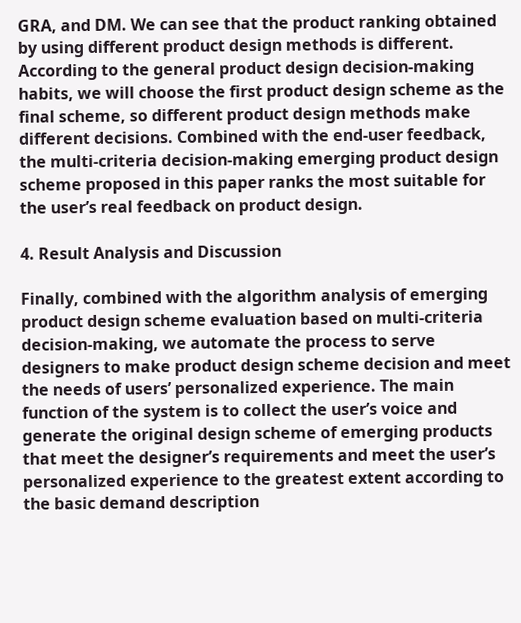GRA, and DM. We can see that the product ranking obtained by using different product design methods is different. According to the general product design decision-making habits, we will choose the first product design scheme as the final scheme, so different product design methods make different decisions. Combined with the end-user feedback, the multi-criteria decision-making emerging product design scheme proposed in this paper ranks the most suitable for the user’s real feedback on product design.

4. Result Analysis and Discussion

Finally, combined with the algorithm analysis of emerging product design scheme evaluation based on multi-criteria decision-making, we automate the process to serve designers to make product design scheme decision and meet the needs of users’ personalized experience. The main function of the system is to collect the user’s voice and generate the original design scheme of emerging products that meet the designer’s requirements and meet the user’s personalized experience to the greatest extent according to the basic demand description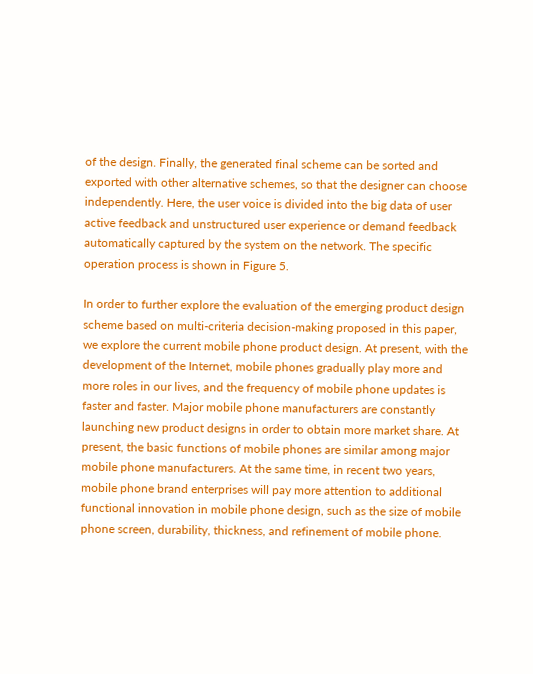of the design. Finally, the generated final scheme can be sorted and exported with other alternative schemes, so that the designer can choose independently. Here, the user voice is divided into the big data of user active feedback and unstructured user experience or demand feedback automatically captured by the system on the network. The specific operation process is shown in Figure 5.

In order to further explore the evaluation of the emerging product design scheme based on multi-criteria decision-making proposed in this paper, we explore the current mobile phone product design. At present, with the development of the Internet, mobile phones gradually play more and more roles in our lives, and the frequency of mobile phone updates is faster and faster. Major mobile phone manufacturers are constantly launching new product designs in order to obtain more market share. At present, the basic functions of mobile phones are similar among major mobile phone manufacturers. At the same time, in recent two years, mobile phone brand enterprises will pay more attention to additional functional innovation in mobile phone design, such as the size of mobile phone screen, durability, thickness, and refinement of mobile phone.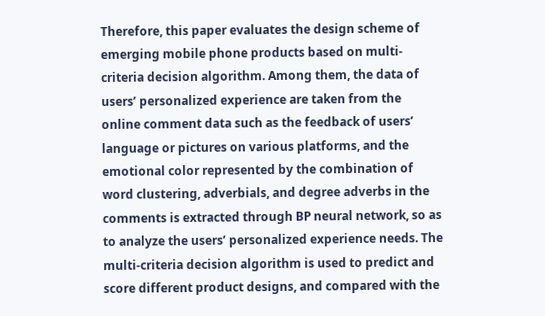Therefore, this paper evaluates the design scheme of emerging mobile phone products based on multi-criteria decision algorithm. Among them, the data of users’ personalized experience are taken from the online comment data such as the feedback of users’ language or pictures on various platforms, and the emotional color represented by the combination of word clustering, adverbials, and degree adverbs in the comments is extracted through BP neural network, so as to analyze the users’ personalized experience needs. The multi-criteria decision algorithm is used to predict and score different product designs, and compared with the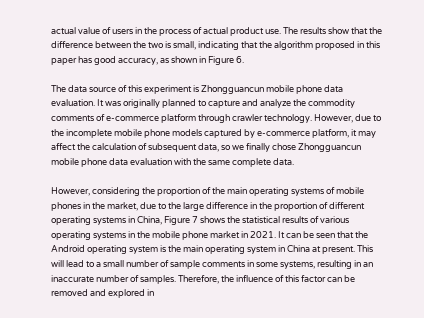actual value of users in the process of actual product use. The results show that the difference between the two is small, indicating that the algorithm proposed in this paper has good accuracy, as shown in Figure 6.

The data source of this experiment is Zhongguancun mobile phone data evaluation. It was originally planned to capture and analyze the commodity comments of e-commerce platform through crawler technology. However, due to the incomplete mobile phone models captured by e-commerce platform, it may affect the calculation of subsequent data, so we finally chose Zhongguancun mobile phone data evaluation with the same complete data.

However, considering the proportion of the main operating systems of mobile phones in the market, due to the large difference in the proportion of different operating systems in China, Figure 7 shows the statistical results of various operating systems in the mobile phone market in 2021. It can be seen that the Android operating system is the main operating system in China at present. This will lead to a small number of sample comments in some systems, resulting in an inaccurate number of samples. Therefore, the influence of this factor can be removed and explored in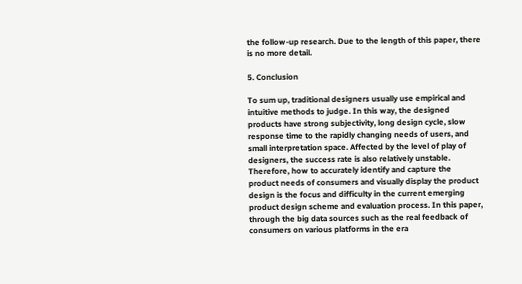the follow-up research. Due to the length of this paper, there is no more detail.

5. Conclusion

To sum up, traditional designers usually use empirical and intuitive methods to judge. In this way, the designed products have strong subjectivity, long design cycle, slow response time to the rapidly changing needs of users, and small interpretation space. Affected by the level of play of designers, the success rate is also relatively unstable. Therefore, how to accurately identify and capture the product needs of consumers and visually display the product design is the focus and difficulty in the current emerging product design scheme and evaluation process. In this paper, through the big data sources such as the real feedback of consumers on various platforms in the era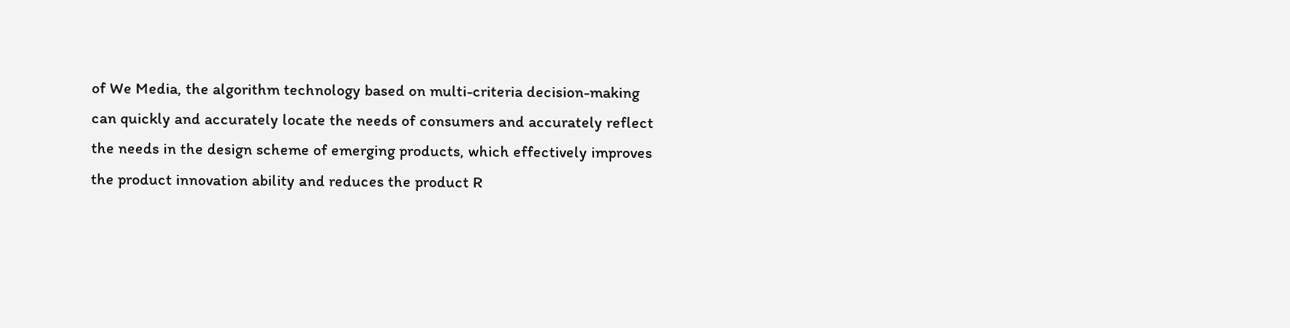of We Media, the algorithm technology based on multi-criteria decision-making can quickly and accurately locate the needs of consumers and accurately reflect the needs in the design scheme of emerging products, which effectively improves the product innovation ability and reduces the product R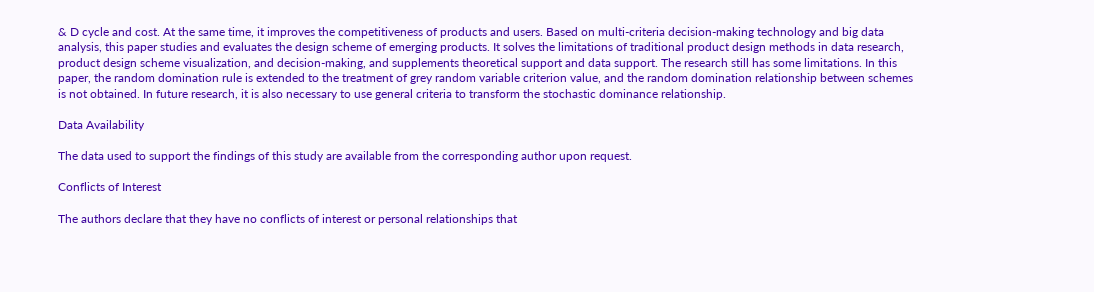& D cycle and cost. At the same time, it improves the competitiveness of products and users. Based on multi-criteria decision-making technology and big data analysis, this paper studies and evaluates the design scheme of emerging products. It solves the limitations of traditional product design methods in data research, product design scheme visualization, and decision-making, and supplements theoretical support and data support. The research still has some limitations. In this paper, the random domination rule is extended to the treatment of grey random variable criterion value, and the random domination relationship between schemes is not obtained. In future research, it is also necessary to use general criteria to transform the stochastic dominance relationship.

Data Availability

The data used to support the findings of this study are available from the corresponding author upon request.

Conflicts of Interest

The authors declare that they have no conflicts of interest or personal relationships that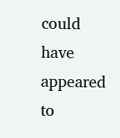could have appeared to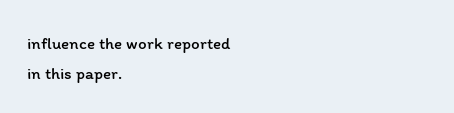influence the work reported in this paper.